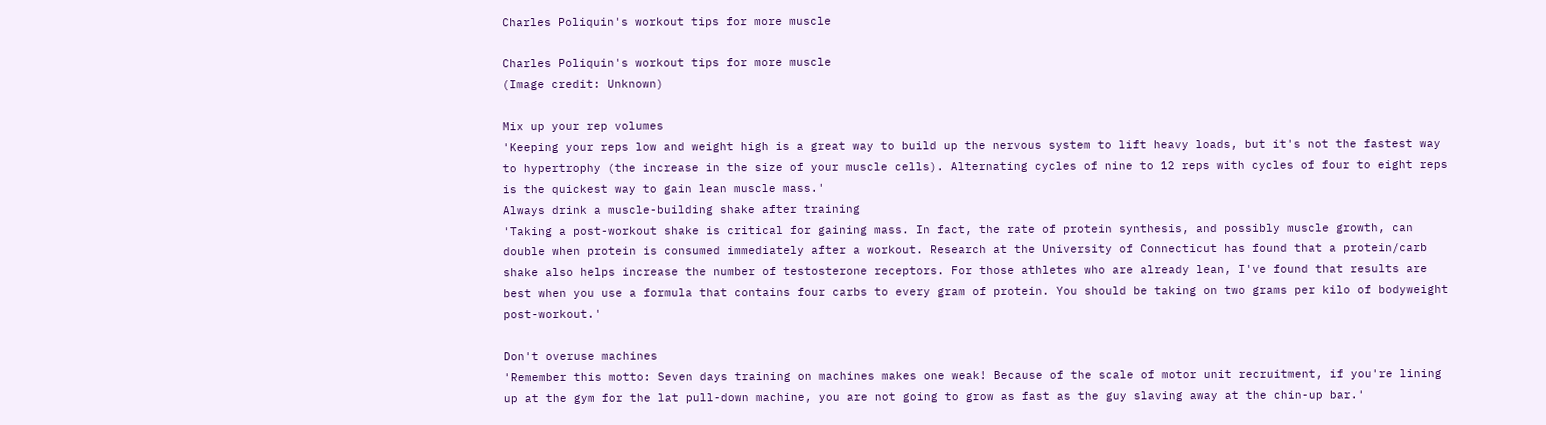Charles Poliquin's workout tips for more muscle

Charles Poliquin's workout tips for more muscle
(Image credit: Unknown)

Mix up your rep volumes
'Keeping your reps low and weight high is a great way to build up the nervous system to lift heavy loads, but it's not the fastest way to hypertrophy (the increase in the size of your muscle cells). Alternating cycles of nine to 12 reps with cycles of four to eight reps is the quickest way to gain lean muscle mass.'
Always drink a muscle-building shake after training
'Taking a post-workout shake is critical for gaining mass. In fact, the rate of protein synthesis, and possibly muscle growth, can double when protein is consumed immediately after a workout. Research at the University of Connecticut has found that a protein/carb shake also helps increase the number of testosterone receptors. For those athletes who are already lean, I've found that results are best when you use a formula that contains four carbs to every gram of protein. You should be taking on two grams per kilo of bodyweight post-workout.'

Don't overuse machines
'Remember this motto: Seven days training on machines makes one weak! Because of the scale of motor unit recruitment, if you're lining up at the gym for the lat pull-down machine, you are not going to grow as fast as the guy slaving away at the chin-up bar.'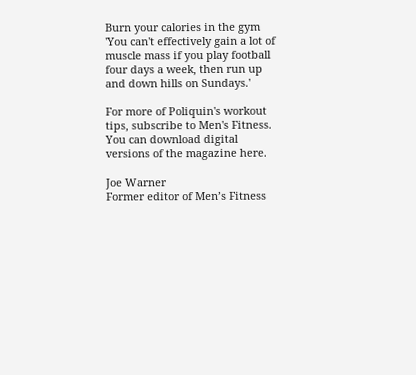Burn your calories in the gym
'You can't effectively gain a lot of muscle mass if you play football four days a week, then run up and down hills on Sundays.'

For more of Poliquin's workout tips, subscribe to Men's Fitness. You can download digital versions of the magazine here.

Joe Warner
Former editor of Men’s Fitness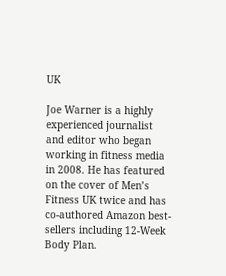UK

Joe Warner is a highly experienced journalist and editor who began working in fitness media in 2008. He has featured on the cover of Men’s Fitness UK twice and has co-authored Amazon best-sellers including 12-Week Body Plan.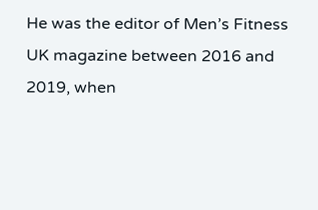He was the editor of Men’s Fitness UK magazine between 2016 and 2019, when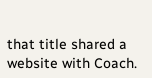that title shared a website with Coach.